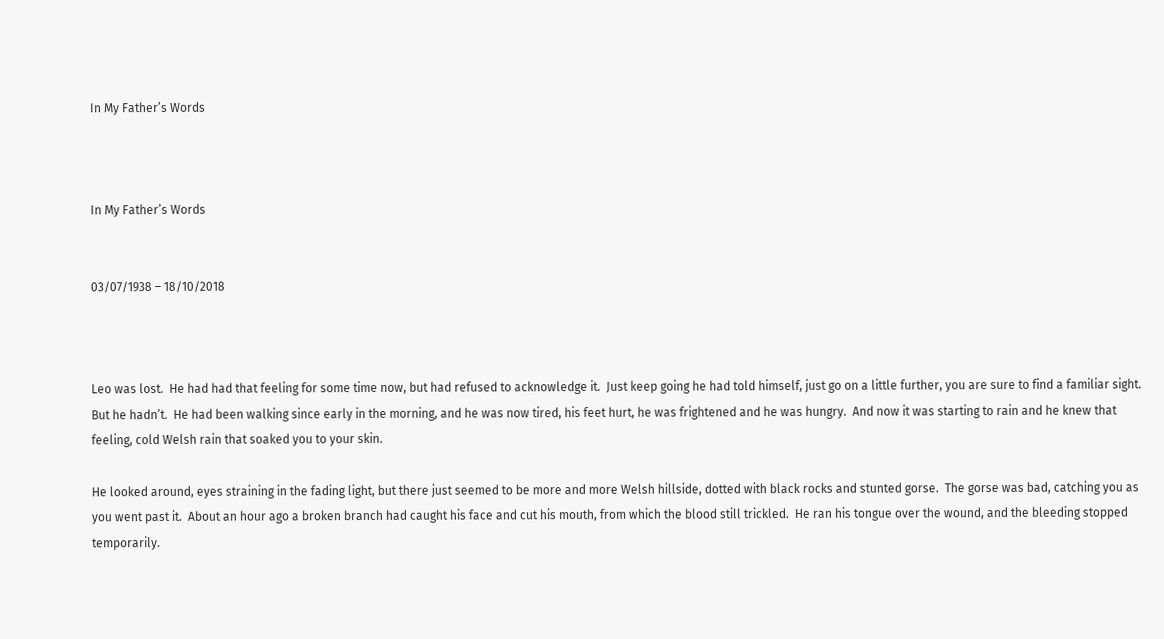In My Father’s Words



In My Father’s Words


03/07/1938 – 18/10/2018



Leo was lost.  He had had that feeling for some time now, but had refused to acknowledge it.  Just keep going he had told himself, just go on a little further, you are sure to find a familiar sight.  But he hadn’t.  He had been walking since early in the morning, and he was now tired, his feet hurt, he was frightened and he was hungry.  And now it was starting to rain and he knew that feeling, cold Welsh rain that soaked you to your skin.

He looked around, eyes straining in the fading light, but there just seemed to be more and more Welsh hillside, dotted with black rocks and stunted gorse.  The gorse was bad, catching you as you went past it.  About an hour ago a broken branch had caught his face and cut his mouth, from which the blood still trickled.  He ran his tongue over the wound, and the bleeding stopped temporarily.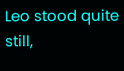Leo stood quite still,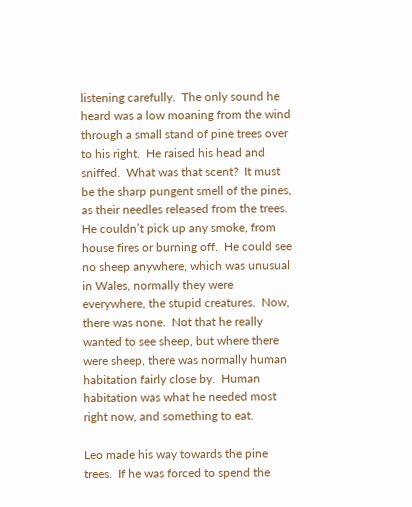listening carefully.  The only sound he heard was a low moaning from the wind through a small stand of pine trees over to his right.  He raised his head and sniffed.  What was that scent?  It must be the sharp pungent smell of the pines, as their needles released from the trees.  He couldn’t pick up any smoke, from house fires or burning off.  He could see no sheep anywhere, which was unusual in Wales, normally they were everywhere, the stupid creatures.  Now, there was none.  Not that he really wanted to see sheep, but where there were sheep, there was normally human habitation fairly close by.  Human habitation was what he needed most right now, and something to eat.

Leo made his way towards the pine trees.  If he was forced to spend the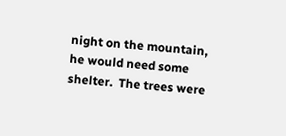night on the mountain, he would need some shelter.  The trees were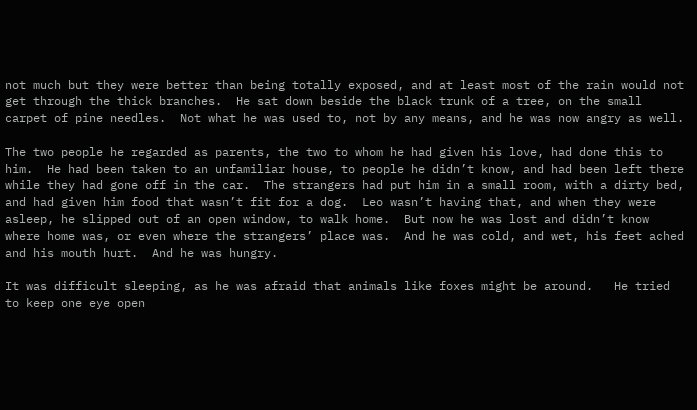not much but they were better than being totally exposed, and at least most of the rain would not get through the thick branches.  He sat down beside the black trunk of a tree, on the small carpet of pine needles.  Not what he was used to, not by any means, and he was now angry as well.

The two people he regarded as parents, the two to whom he had given his love, had done this to him.  He had been taken to an unfamiliar house, to people he didn’t know, and had been left there while they had gone off in the car.  The strangers had put him in a small room, with a dirty bed, and had given him food that wasn’t fit for a dog.  Leo wasn’t having that, and when they were asleep, he slipped out of an open window, to walk home.  But now he was lost and didn’t know where home was, or even where the strangers’ place was.  And he was cold, and wet, his feet ached and his mouth hurt.  And he was hungry.

It was difficult sleeping, as he was afraid that animals like foxes might be around.   He tried to keep one eye open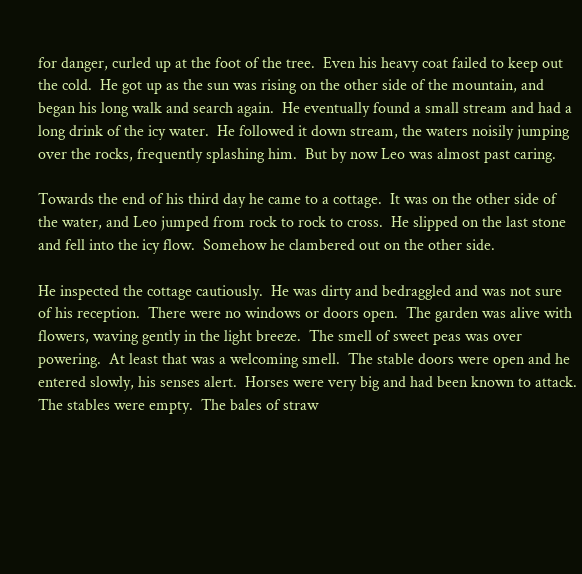for danger, curled up at the foot of the tree.  Even his heavy coat failed to keep out the cold.  He got up as the sun was rising on the other side of the mountain, and began his long walk and search again.  He eventually found a small stream and had a long drink of the icy water.  He followed it down stream, the waters noisily jumping over the rocks, frequently splashing him.  But by now Leo was almost past caring.

Towards the end of his third day he came to a cottage.  It was on the other side of the water, and Leo jumped from rock to rock to cross.  He slipped on the last stone and fell into the icy flow.  Somehow he clambered out on the other side.

He inspected the cottage cautiously.  He was dirty and bedraggled and was not sure of his reception.  There were no windows or doors open.  The garden was alive with flowers, waving gently in the light breeze.  The smell of sweet peas was over powering.  At least that was a welcoming smell.  The stable doors were open and he entered slowly, his senses alert.  Horses were very big and had been known to attack.  The stables were empty.  The bales of straw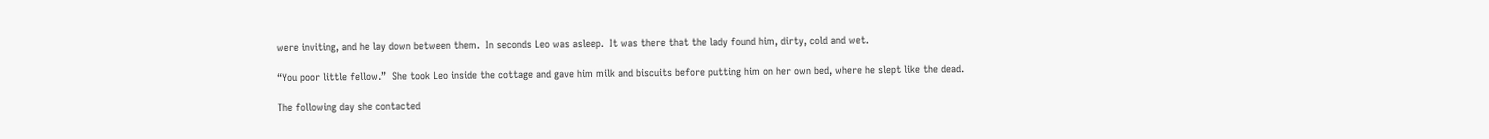were inviting, and he lay down between them.  In seconds Leo was asleep.  It was there that the lady found him, dirty, cold and wet.

“You poor little fellow.”  She took Leo inside the cottage and gave him milk and biscuits before putting him on her own bed, where he slept like the dead.

The following day she contacted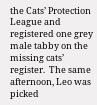the Cats’ Protection League and registered one grey male tabby on the missing cats’ register.  The same afternoon, Leo was picked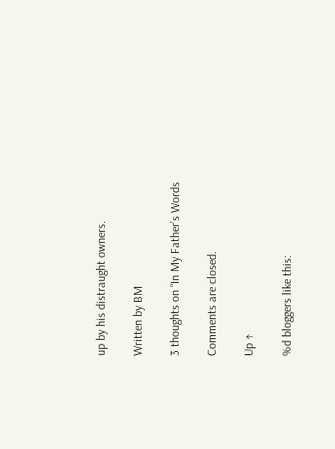up by his distraught owners.

Written by BM

3 thoughts on “In My Father’s Words

Comments are closed.

Up ↑

%d bloggers like this: